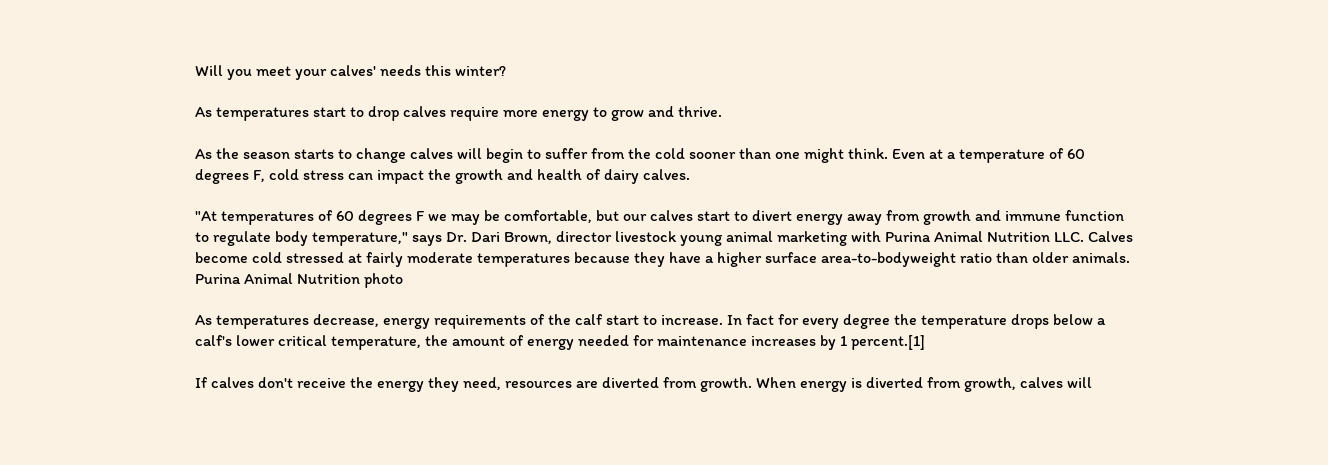Will you meet your calves' needs this winter?

As temperatures start to drop calves require more energy to grow and thrive.

As the season starts to change calves will begin to suffer from the cold sooner than one might think. Even at a temperature of 60 degrees F, cold stress can impact the growth and health of dairy calves.

"At temperatures of 60 degrees F we may be comfortable, but our calves start to divert energy away from growth and immune function to regulate body temperature," says Dr. Dari Brown, director livestock young animal marketing with Purina Animal Nutrition LLC. Calves become cold stressed at fairly moderate temperatures because they have a higher surface area-to-bodyweight ratio than older animals.
Purina Animal Nutrition photo

As temperatures decrease, energy requirements of the calf start to increase. In fact for every degree the temperature drops below a calf's lower critical temperature, the amount of energy needed for maintenance increases by 1 percent.[1]

If calves don't receive the energy they need, resources are diverted from growth. When energy is diverted from growth, calves will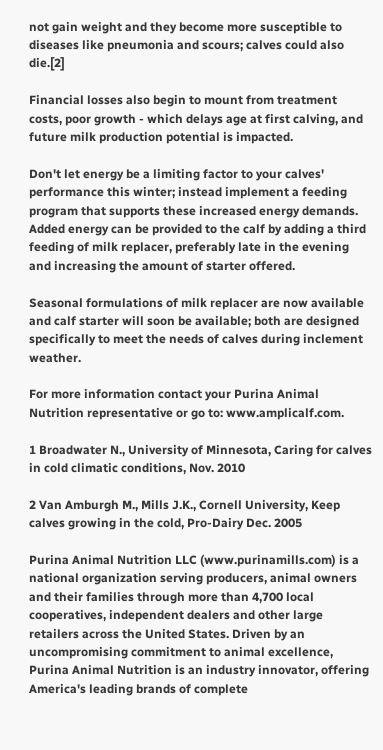not gain weight and they become more susceptible to diseases like pneumonia and scours; calves could also die.[2]

Financial losses also begin to mount from treatment costs, poor growth - which delays age at first calving, and future milk production potential is impacted.

Don't let energy be a limiting factor to your calves' performance this winter; instead implement a feeding program that supports these increased energy demands. Added energy can be provided to the calf by adding a third feeding of milk replacer, preferably late in the evening and increasing the amount of starter offered.

Seasonal formulations of milk replacer are now available and calf starter will soon be available; both are designed specifically to meet the needs of calves during inclement weather.

For more information contact your Purina Animal Nutrition representative or go to: www.amplicalf.com.

1 Broadwater N., University of Minnesota, Caring for calves in cold climatic conditions, Nov. 2010

2 Van Amburgh M., Mills J.K., Cornell University, Keep calves growing in the cold, Pro-Dairy Dec. 2005

Purina Animal Nutrition LLC (www.purinamills.com) is a national organization serving producers, animal owners and their families through more than 4,700 local cooperatives, independent dealers and other large retailers across the United States. Driven by an uncompromising commitment to animal excellence, Purina Animal Nutrition is an industry innovator, offering America's leading brands of complete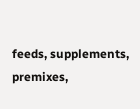feeds, supplements, premixes,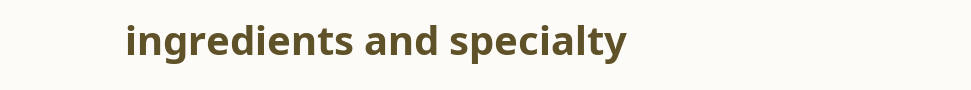ingredients and specialty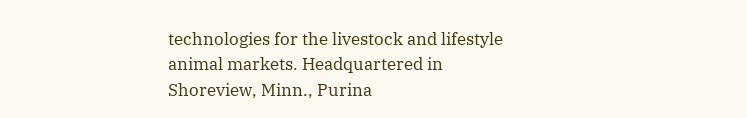technologies for the livestock and lifestyle animal markets. Headquartered in Shoreview, Minn., Purina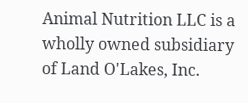Animal Nutrition LLC is a wholly owned subsidiary of Land O'Lakes, Inc.